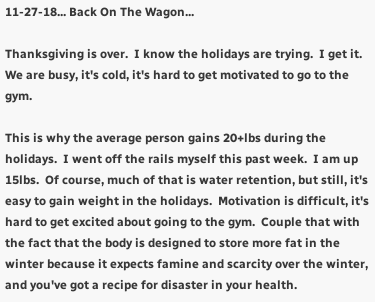11-27-18... Back On The Wagon...

Thanksgiving is over.  I know the holidays are trying.  I get it.  We are busy, it's cold, it's hard to get motivated to go to the gym.

This is why the average person gains 20+lbs during the holidays.  I went off the rails myself this past week.  I am up 15lbs.  Of course, much of that is water retention, but still, it's easy to gain weight in the holidays.  Motivation is difficult, it's hard to get excited about going to the gym.  Couple that with the fact that the body is designed to store more fat in the winter because it expects famine and scarcity over the winter, and you've got a recipe for disaster in your health.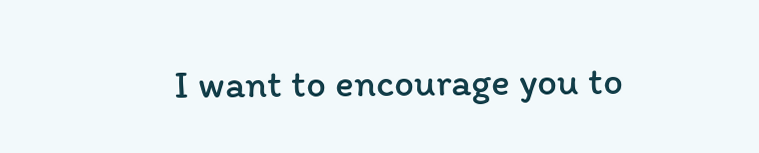I want to encourage you to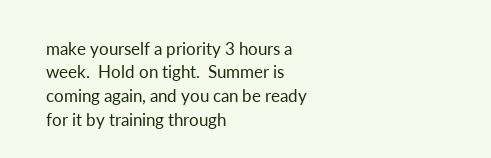make yourself a priority 3 hours a week.  Hold on tight.  Summer is coming again, and you can be ready for it by training through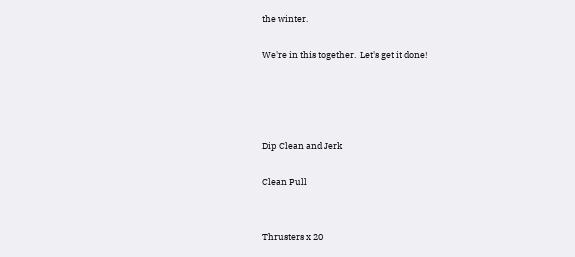the winter.

We're in this together.  Let's get it done!




Dip Clean and Jerk

Clean Pull


Thrusters x 20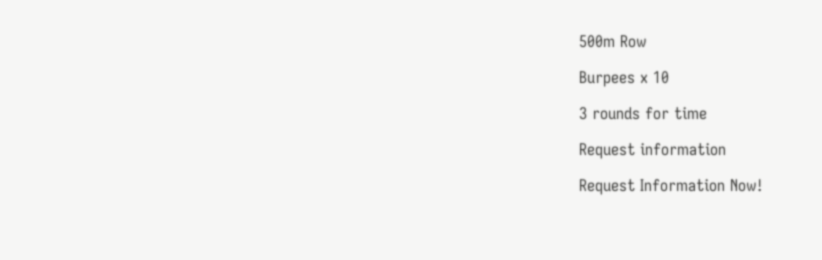500m Row

Burpees x 10

3 rounds for time

Request information

Request Information Now!